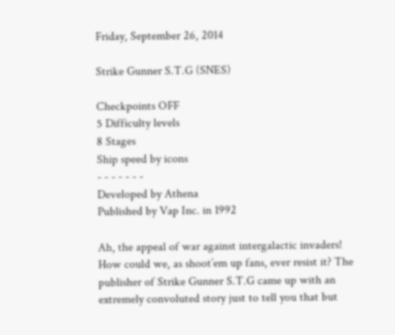Friday, September 26, 2014

Strike Gunner S.T.G (SNES)

Checkpoints OFF
5 Difficulty levels
8 Stages
Ship speed by icons
- - - - - - -
Developed by Athena
Published by Vap Inc. in 1992

Ah, the appeal of war against intergalactic invaders! How could we, as shoot’em up fans, ever resist it? The publisher of Strike Gunner S.T.G came up with an extremely convoluted story just to tell you that but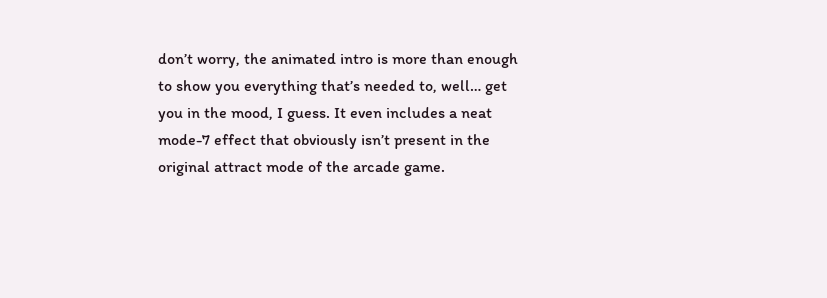don’t worry, the animated intro is more than enough to show you everything that’s needed to, well… get you in the mood, I guess. It even includes a neat mode-7 effect that obviously isn’t present in the original attract mode of the arcade game.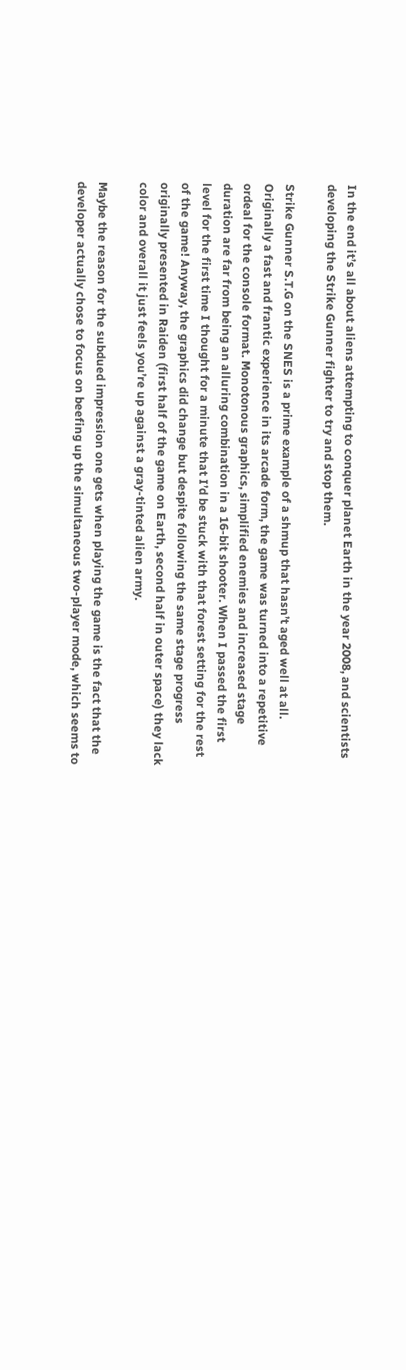In the end it’s all about aliens attempting to conquer planet Earth in the year 2008, and scientists developing the Strike Gunner fighter to try and stop them.

Strike Gunner S.T.G on the SNES is a prime example of a shmup that hasn’t aged well at all. Originally a fast and frantic experience in its arcade form, the game was turned into a repetitive ordeal for the console format. Monotonous graphics, simplified enemies and increased stage duration are far from being an alluring combination in a 16-bit shooter. When I passed the first level for the first time I thought for a minute that I’d be stuck with that forest setting for the rest of the game! Anyway, the graphics did change but despite following the same stage progress originally presented in Raiden (first half of the game on Earth, second half in outer space) they lack color and overall it just feels you’re up against a gray-tinted alien army.

Maybe the reason for the subdued impression one gets when playing the game is the fact that the developer actually chose to focus on beefing up the simultaneous two-player mode, which seems to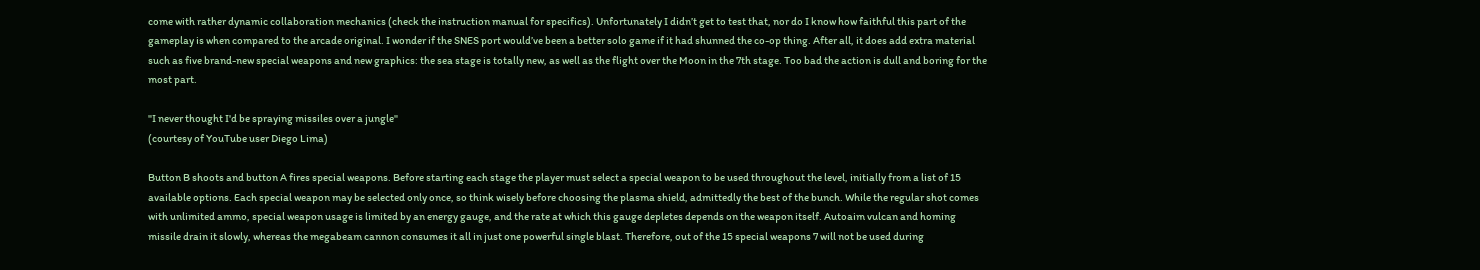come with rather dynamic collaboration mechanics (check the instruction manual for specifics). Unfortunately I didn’t get to test that, nor do I know how faithful this part of the gameplay is when compared to the arcade original. I wonder if the SNES port would’ve been a better solo game if it had shunned the co-op thing. After all, it does add extra material such as five brand-new special weapons and new graphics: the sea stage is totally new, as well as the flight over the Moon in the 7th stage. Too bad the action is dull and boring for the most part.

"I never thought I'd be spraying missiles over a jungle"
(courtesy of YouTube user Diego Lima)

Button B shoots and button A fires special weapons. Before starting each stage the player must select a special weapon to be used throughout the level, initially from a list of 15 available options. Each special weapon may be selected only once, so think wisely before choosing the plasma shield, admittedly the best of the bunch. While the regular shot comes with unlimited ammo, special weapon usage is limited by an energy gauge, and the rate at which this gauge depletes depends on the weapon itself. Autoaim vulcan and homing missile drain it slowly, whereas the megabeam cannon consumes it all in just one powerful single blast. Therefore, out of the 15 special weapons 7 will not be used during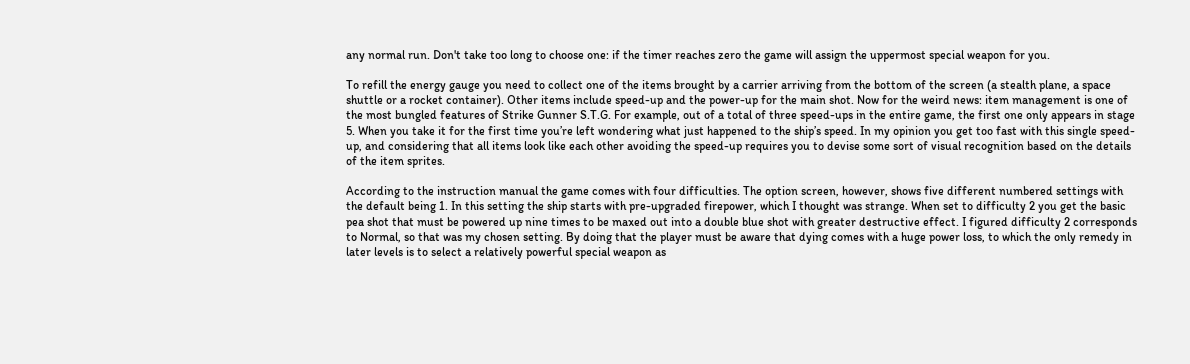any normal run. Don't take too long to choose one: if the timer reaches zero the game will assign the uppermost special weapon for you.

To refill the energy gauge you need to collect one of the items brought by a carrier arriving from the bottom of the screen (a stealth plane, a space shuttle or a rocket container). Other items include speed-up and the power-up for the main shot. Now for the weird news: item management is one of the most bungled features of Strike Gunner S.T.G. For example, out of a total of three speed-ups in the entire game, the first one only appears in stage 5. When you take it for the first time you’re left wondering what just happened to the ship’s speed. In my opinion you get too fast with this single speed-up, and considering that all items look like each other avoiding the speed-up requires you to devise some sort of visual recognition based on the details of the item sprites.

According to the instruction manual the game comes with four difficulties. The option screen, however, shows five different numbered settings with the default being 1. In this setting the ship starts with pre-upgraded firepower, which I thought was strange. When set to difficulty 2 you get the basic pea shot that must be powered up nine times to be maxed out into a double blue shot with greater destructive effect. I figured difficulty 2 corresponds to Normal, so that was my chosen setting. By doing that the player must be aware that dying comes with a huge power loss, to which the only remedy in later levels is to select a relatively powerful special weapon as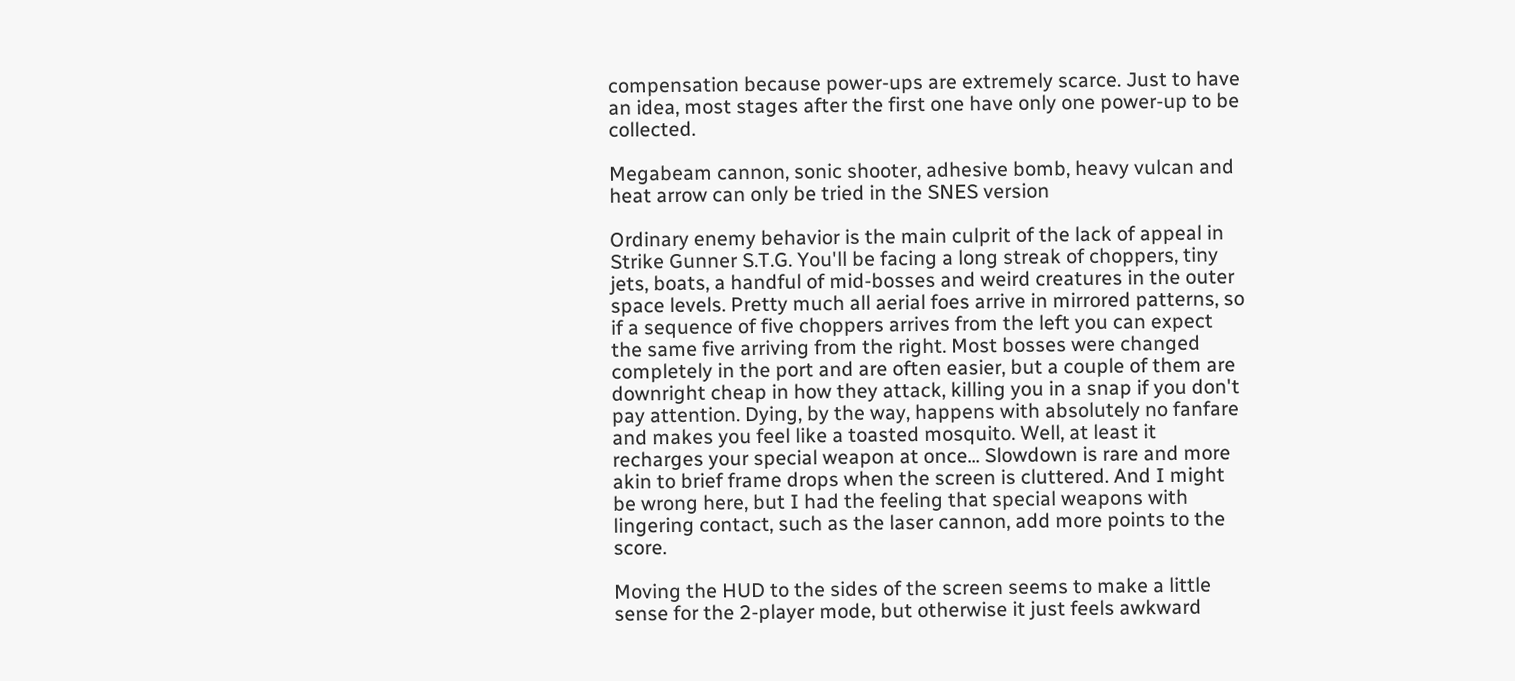compensation because power-ups are extremely scarce. Just to have an idea, most stages after the first one have only one power-up to be collected.

Megabeam cannon, sonic shooter, adhesive bomb, heavy vulcan and heat arrow can only be tried in the SNES version

Ordinary enemy behavior is the main culprit of the lack of appeal in Strike Gunner S.T.G. You'll be facing a long streak of choppers, tiny jets, boats, a handful of mid-bosses and weird creatures in the outer space levels. Pretty much all aerial foes arrive in mirrored patterns, so if a sequence of five choppers arrives from the left you can expect the same five arriving from the right. Most bosses were changed completely in the port and are often easier, but a couple of them are downright cheap in how they attack, killing you in a snap if you don't pay attention. Dying, by the way, happens with absolutely no fanfare and makes you feel like a toasted mosquito. Well, at least it recharges your special weapon at once... Slowdown is rare and more akin to brief frame drops when the screen is cluttered. And I might be wrong here, but I had the feeling that special weapons with lingering contact, such as the laser cannon, add more points to the score.

Moving the HUD to the sides of the screen seems to make a little sense for the 2-player mode, but otherwise it just feels awkward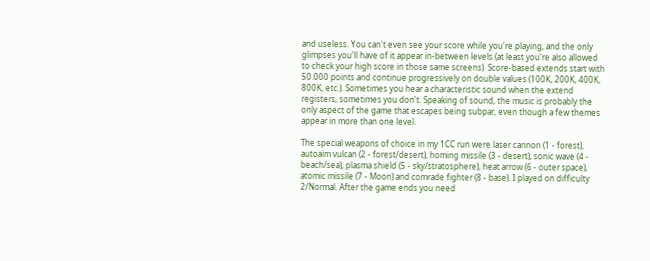and useless. You can't even see your score while you're playing, and the only glimpses you'll have of it appear in-between levels (at least you're also allowed to check your high score in those same screens). Score-based extends start with 50.000 points and continue progressively on double values (100K, 200K, 400K, 800K, etc.). Sometimes you hear a characteristic sound when the extend registers, sometimes you don't. Speaking of sound, the music is probably the only aspect of the game that escapes being subpar, even though a few themes appear in more than one level.

The special weapons of choice in my 1CC run were laser cannon (1 - forest), autoaim vulcan (2 - forest/desert), homing missile (3 - desert), sonic wave (4 - beach/sea), plasma shield (5 - sky/stratosphere), heat arrow (6 - outer space), atomic missile (7 - Moon) and comrade fighter (8 - base). I played on difficulty 2/Normal. After the game ends you need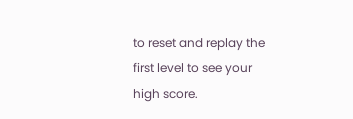to reset and replay the first level to see your high score.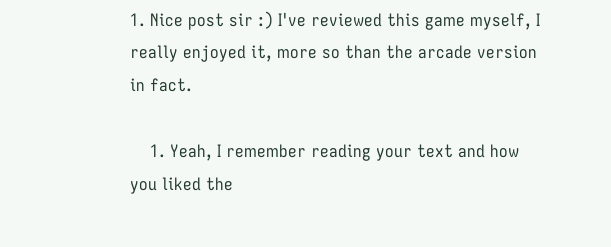1. Nice post sir :) I've reviewed this game myself, I really enjoyed it, more so than the arcade version in fact.

    1. Yeah, I remember reading your text and how you liked the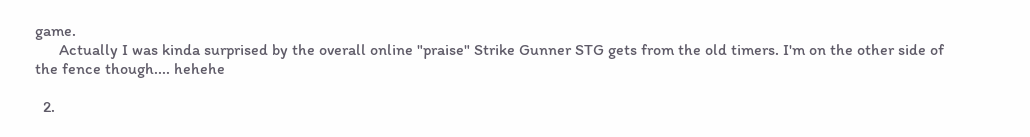game.
      Actually I was kinda surprised by the overall online "praise" Strike Gunner STG gets from the old timers. I'm on the other side of the fence though.... hehehe

  2.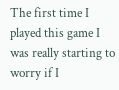The first time I played this game I was really starting to worry if I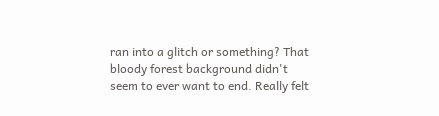ran into a glitch or something? That bloody forest background didn't seem to ever want to end. Really felt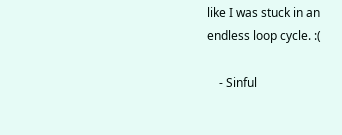like I was stuck in an endless loop cycle. :(

    - Sinful